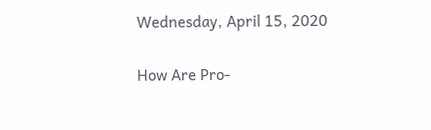Wednesday, April 15, 2020

How Are Pro-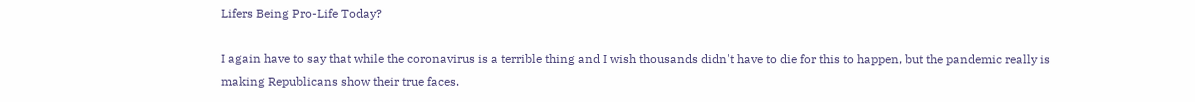Lifers Being Pro-Life Today?

I again have to say that while the coronavirus is a terrible thing and I wish thousands didn't have to die for this to happen, but the pandemic really is making Republicans show their true faces.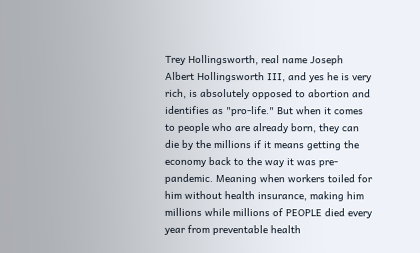Trey Hollingsworth, real name Joseph Albert Hollingsworth III, and yes he is very rich, is absolutely opposed to abortion and identifies as "pro-life." But when it comes to people who are already born, they can die by the millions if it means getting the economy back to the way it was pre-pandemic. Meaning when workers toiled for him without health insurance, making him millions while millions of PEOPLE died every year from preventable health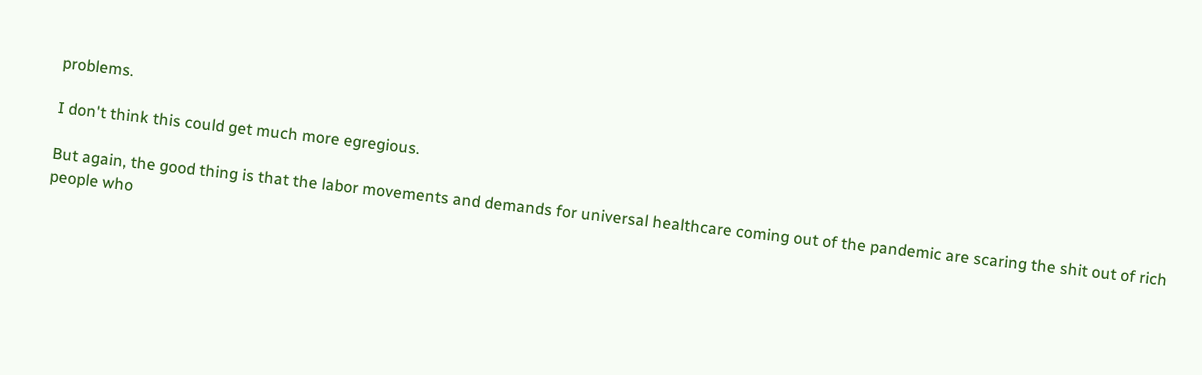problems.

I don't think this could get much more egregious.

But again, the good thing is that the labor movements and demands for universal healthcare coming out of the pandemic are scaring the shit out of rich people who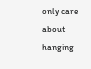only care about hanging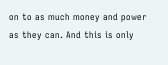on to as much money and power as they can. And this is only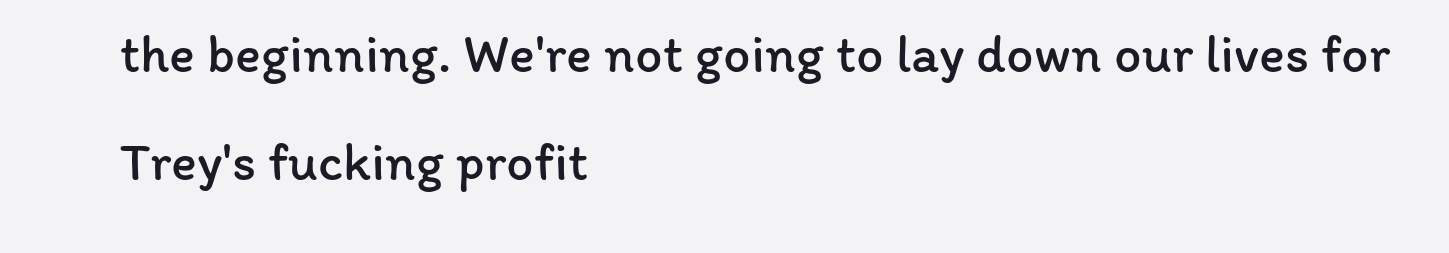the beginning. We're not going to lay down our lives for Trey's fucking profit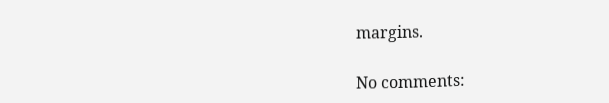margins.

No comments: